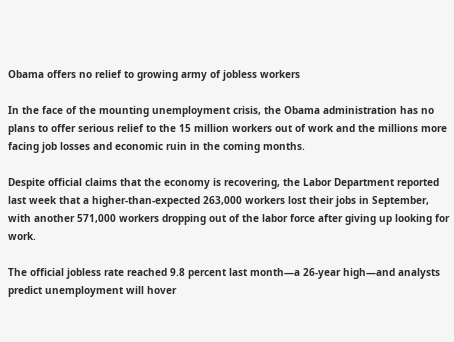Obama offers no relief to growing army of jobless workers

In the face of the mounting unemployment crisis, the Obama administration has no plans to offer serious relief to the 15 million workers out of work and the millions more facing job losses and economic ruin in the coming months.

Despite official claims that the economy is recovering, the Labor Department reported last week that a higher-than-expected 263,000 workers lost their jobs in September, with another 571,000 workers dropping out of the labor force after giving up looking for work.

The official jobless rate reached 9.8 percent last month—a 26-year high—and analysts predict unemployment will hover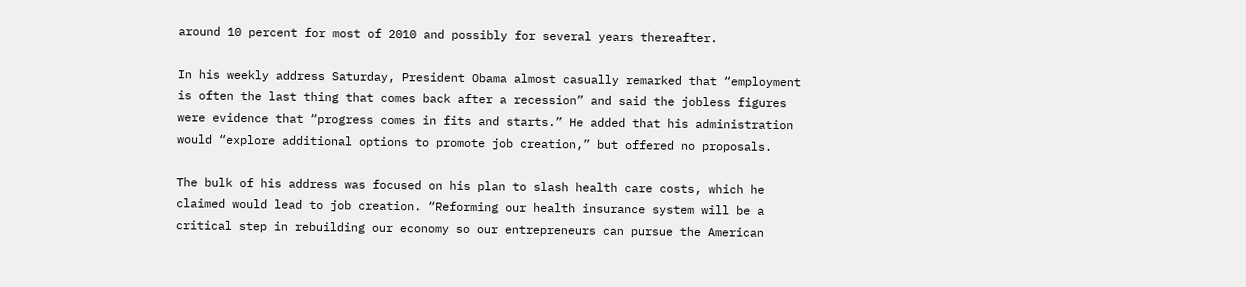around 10 percent for most of 2010 and possibly for several years thereafter.

In his weekly address Saturday, President Obama almost casually remarked that “employment is often the last thing that comes back after a recession” and said the jobless figures were evidence that “progress comes in fits and starts.” He added that his administration would “explore additional options to promote job creation,” but offered no proposals.

The bulk of his address was focused on his plan to slash health care costs, which he claimed would lead to job creation. “Reforming our health insurance system will be a critical step in rebuilding our economy so our entrepreneurs can pursue the American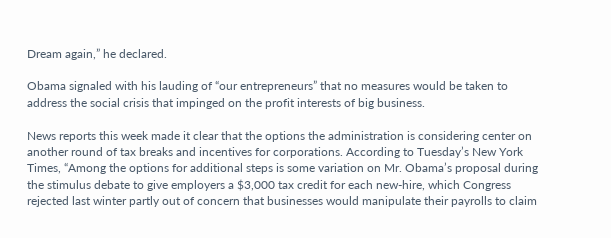Dream again,” he declared.

Obama signaled with his lauding of “our entrepreneurs” that no measures would be taken to address the social crisis that impinged on the profit interests of big business.

News reports this week made it clear that the options the administration is considering center on another round of tax breaks and incentives for corporations. According to Tuesday’s New York Times, “Among the options for additional steps is some variation on Mr. Obama’s proposal during the stimulus debate to give employers a $3,000 tax credit for each new-hire, which Congress rejected last winter partly out of concern that businesses would manipulate their payrolls to claim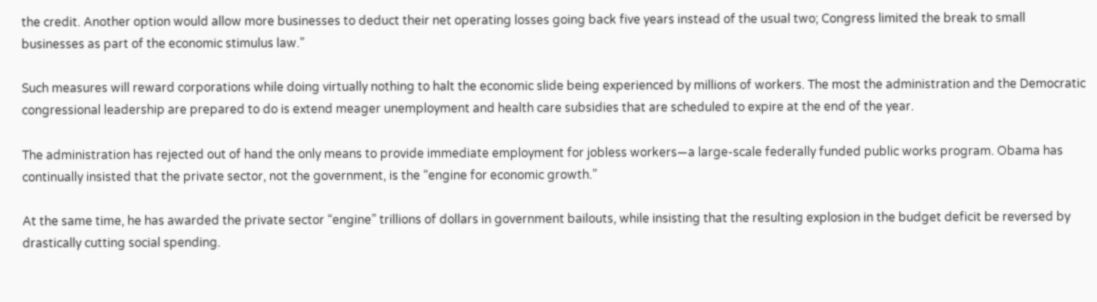the credit. Another option would allow more businesses to deduct their net operating losses going back five years instead of the usual two; Congress limited the break to small businesses as part of the economic stimulus law.”

Such measures will reward corporations while doing virtually nothing to halt the economic slide being experienced by millions of workers. The most the administration and the Democratic congressional leadership are prepared to do is extend meager unemployment and health care subsidies that are scheduled to expire at the end of the year.

The administration has rejected out of hand the only means to provide immediate employment for jobless workers—a large-scale federally funded public works program. Obama has continually insisted that the private sector, not the government, is the “engine for economic growth.”

At the same time, he has awarded the private sector “engine” trillions of dollars in government bailouts, while insisting that the resulting explosion in the budget deficit be reversed by drastically cutting social spending.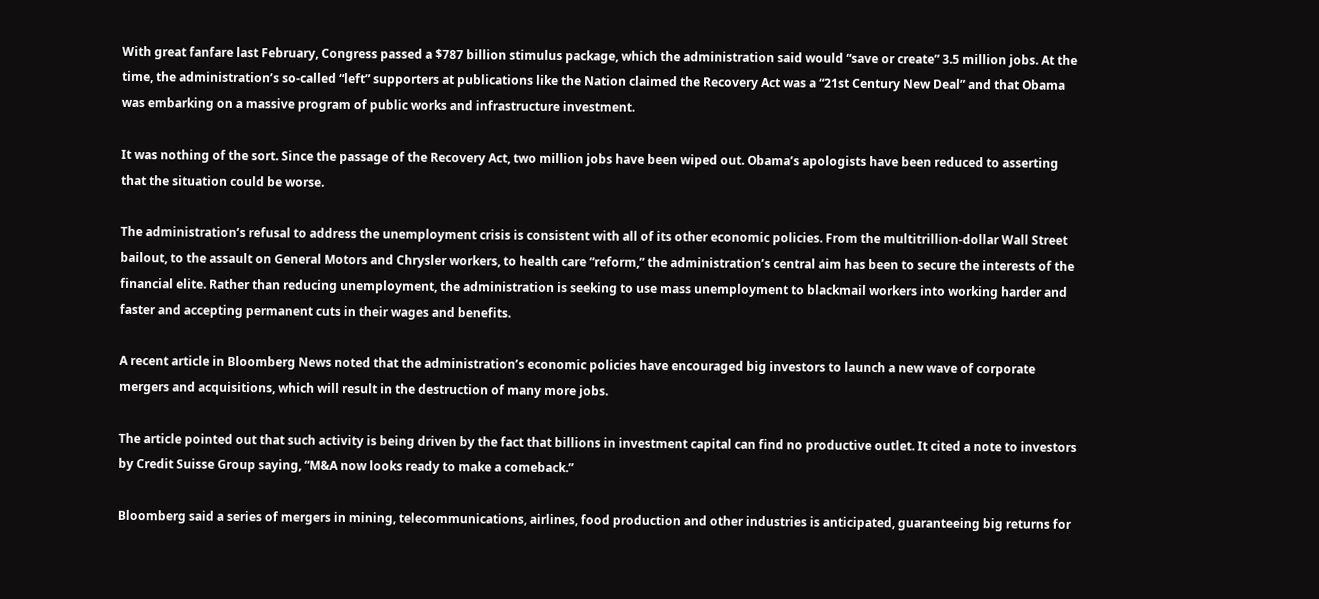With great fanfare last February, Congress passed a $787 billion stimulus package, which the administration said would “save or create” 3.5 million jobs. At the time, the administration’s so-called “left” supporters at publications like the Nation claimed the Recovery Act was a “21st Century New Deal” and that Obama was embarking on a massive program of public works and infrastructure investment.

It was nothing of the sort. Since the passage of the Recovery Act, two million jobs have been wiped out. Obama’s apologists have been reduced to asserting that the situation could be worse.

The administration’s refusal to address the unemployment crisis is consistent with all of its other economic policies. From the multitrillion-dollar Wall Street bailout, to the assault on General Motors and Chrysler workers, to health care “reform,” the administration’s central aim has been to secure the interests of the financial elite. Rather than reducing unemployment, the administration is seeking to use mass unemployment to blackmail workers into working harder and faster and accepting permanent cuts in their wages and benefits.

A recent article in Bloomberg News noted that the administration’s economic policies have encouraged big investors to launch a new wave of corporate mergers and acquisitions, which will result in the destruction of many more jobs.

The article pointed out that such activity is being driven by the fact that billions in investment capital can find no productive outlet. It cited a note to investors by Credit Suisse Group saying, “M&A now looks ready to make a comeback.”

Bloomberg said a series of mergers in mining, telecommunications, airlines, food production and other industries is anticipated, guaranteeing big returns for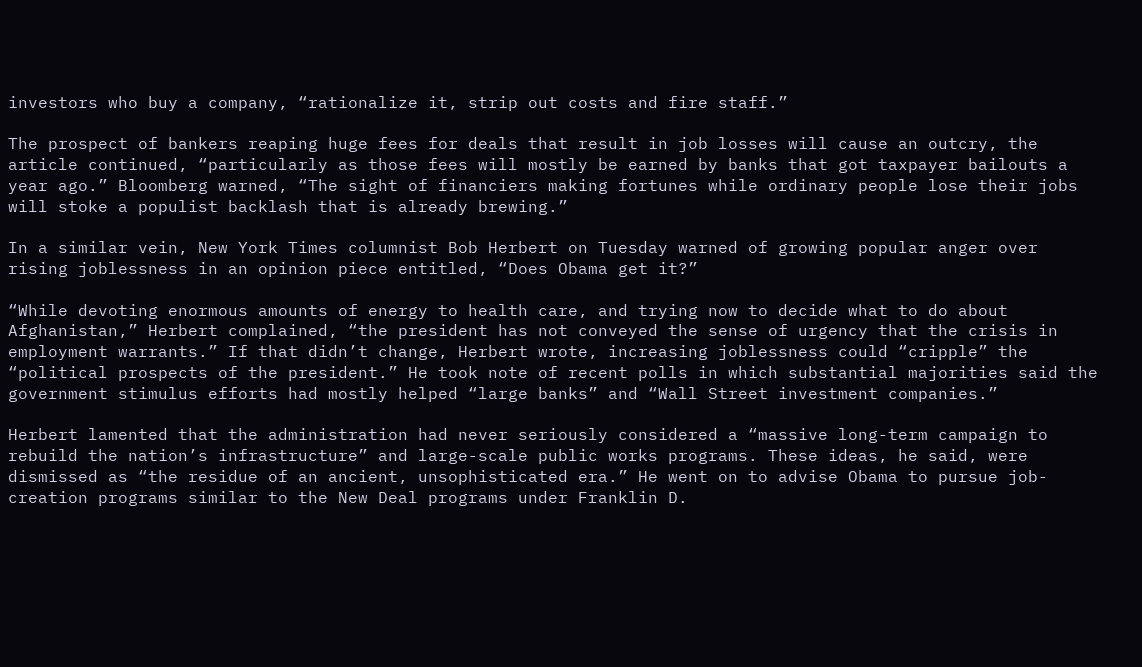investors who buy a company, “rationalize it, strip out costs and fire staff.”

The prospect of bankers reaping huge fees for deals that result in job losses will cause an outcry, the article continued, “particularly as those fees will mostly be earned by banks that got taxpayer bailouts a year ago.” Bloomberg warned, “The sight of financiers making fortunes while ordinary people lose their jobs will stoke a populist backlash that is already brewing.”

In a similar vein, New York Times columnist Bob Herbert on Tuesday warned of growing popular anger over rising joblessness in an opinion piece entitled, “Does Obama get it?”

“While devoting enormous amounts of energy to health care, and trying now to decide what to do about Afghanistan,” Herbert complained, “the president has not conveyed the sense of urgency that the crisis in employment warrants.” If that didn’t change, Herbert wrote, increasing joblessness could “cripple” the “political prospects of the president.” He took note of recent polls in which substantial majorities said the government stimulus efforts had mostly helped “large banks” and “Wall Street investment companies.”

Herbert lamented that the administration had never seriously considered a “massive long-term campaign to rebuild the nation’s infrastructure” and large-scale public works programs. These ideas, he said, were dismissed as “the residue of an ancient, unsophisticated era.” He went on to advise Obama to pursue job-creation programs similar to the New Deal programs under Franklin D.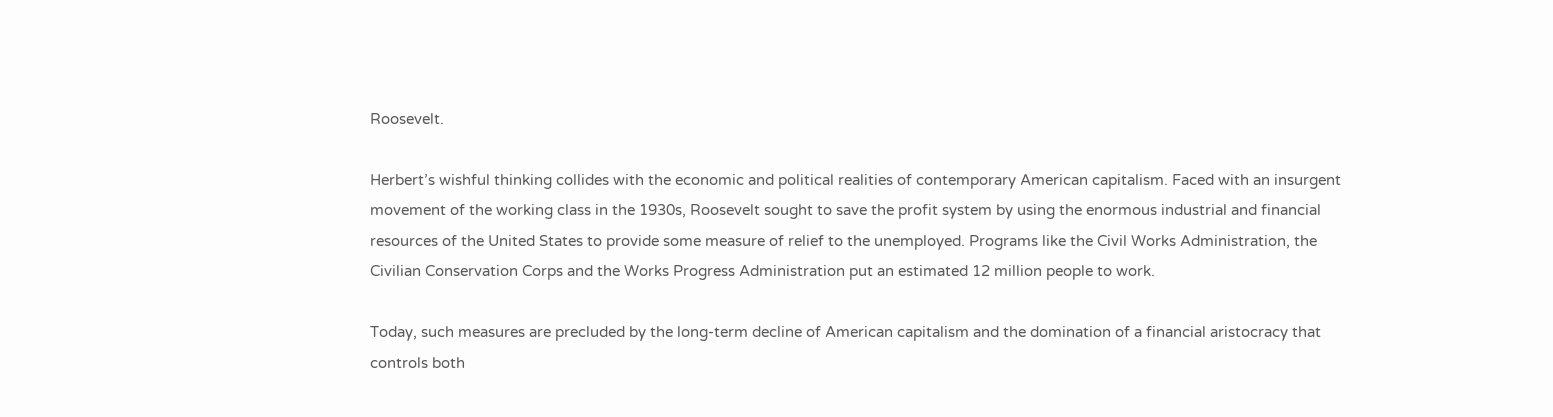Roosevelt.

Herbert’s wishful thinking collides with the economic and political realities of contemporary American capitalism. Faced with an insurgent movement of the working class in the 1930s, Roosevelt sought to save the profit system by using the enormous industrial and financial resources of the United States to provide some measure of relief to the unemployed. Programs like the Civil Works Administration, the Civilian Conservation Corps and the Works Progress Administration put an estimated 12 million people to work.

Today, such measures are precluded by the long-term decline of American capitalism and the domination of a financial aristocracy that controls both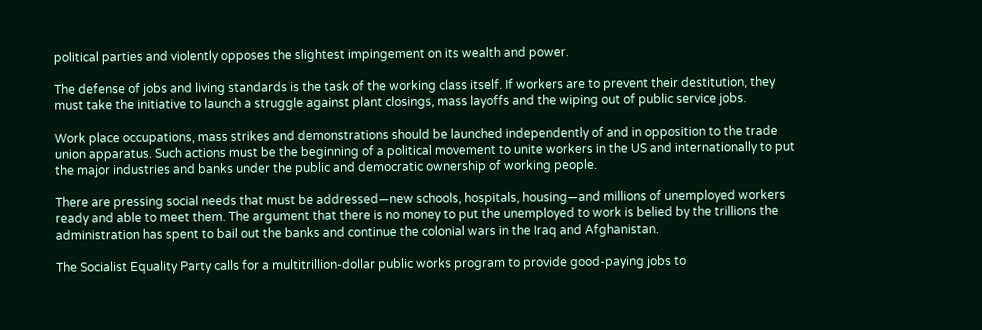political parties and violently opposes the slightest impingement on its wealth and power.

The defense of jobs and living standards is the task of the working class itself. If workers are to prevent their destitution, they must take the initiative to launch a struggle against plant closings, mass layoffs and the wiping out of public service jobs.

Work place occupations, mass strikes and demonstrations should be launched independently of and in opposition to the trade union apparatus. Such actions must be the beginning of a political movement to unite workers in the US and internationally to put the major industries and banks under the public and democratic ownership of working people.

There are pressing social needs that must be addressed—new schools, hospitals, housing—and millions of unemployed workers ready and able to meet them. The argument that there is no money to put the unemployed to work is belied by the trillions the administration has spent to bail out the banks and continue the colonial wars in the Iraq and Afghanistan.

The Socialist Equality Party calls for a multitrillion-dollar public works program to provide good-paying jobs to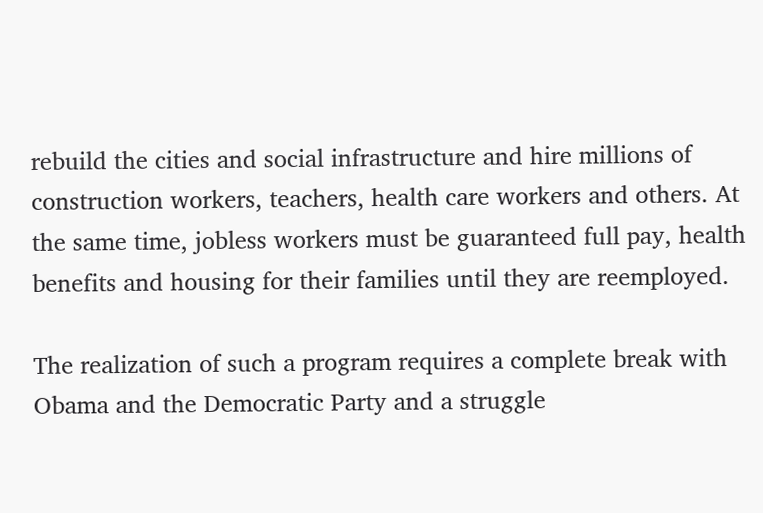rebuild the cities and social infrastructure and hire millions of construction workers, teachers, health care workers and others. At the same time, jobless workers must be guaranteed full pay, health benefits and housing for their families until they are reemployed.

The realization of such a program requires a complete break with Obama and the Democratic Party and a struggle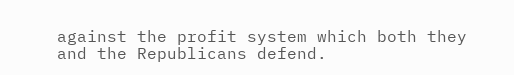against the profit system which both they and the Republicans defend.